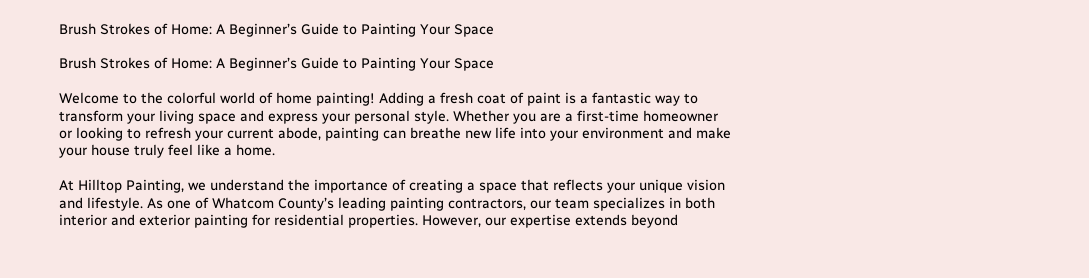Brush Strokes of Home: A Beginner’s Guide to Painting Your Space

Brush Strokes of Home: A Beginner’s Guide to Painting Your Space

Welcome to the colorful world of home painting! Adding a fresh coat of paint is a fantastic way to transform your living space and express your personal style. Whether you are a first-time homeowner or looking to refresh your current abode, painting can breathe new life into your environment and make your house truly feel like a home.

At Hilltop Painting, we understand the importance of creating a space that reflects your unique vision and lifestyle. As one of Whatcom County’s leading painting contractors, our team specializes in both interior and exterior painting for residential properties. However, our expertise extends beyond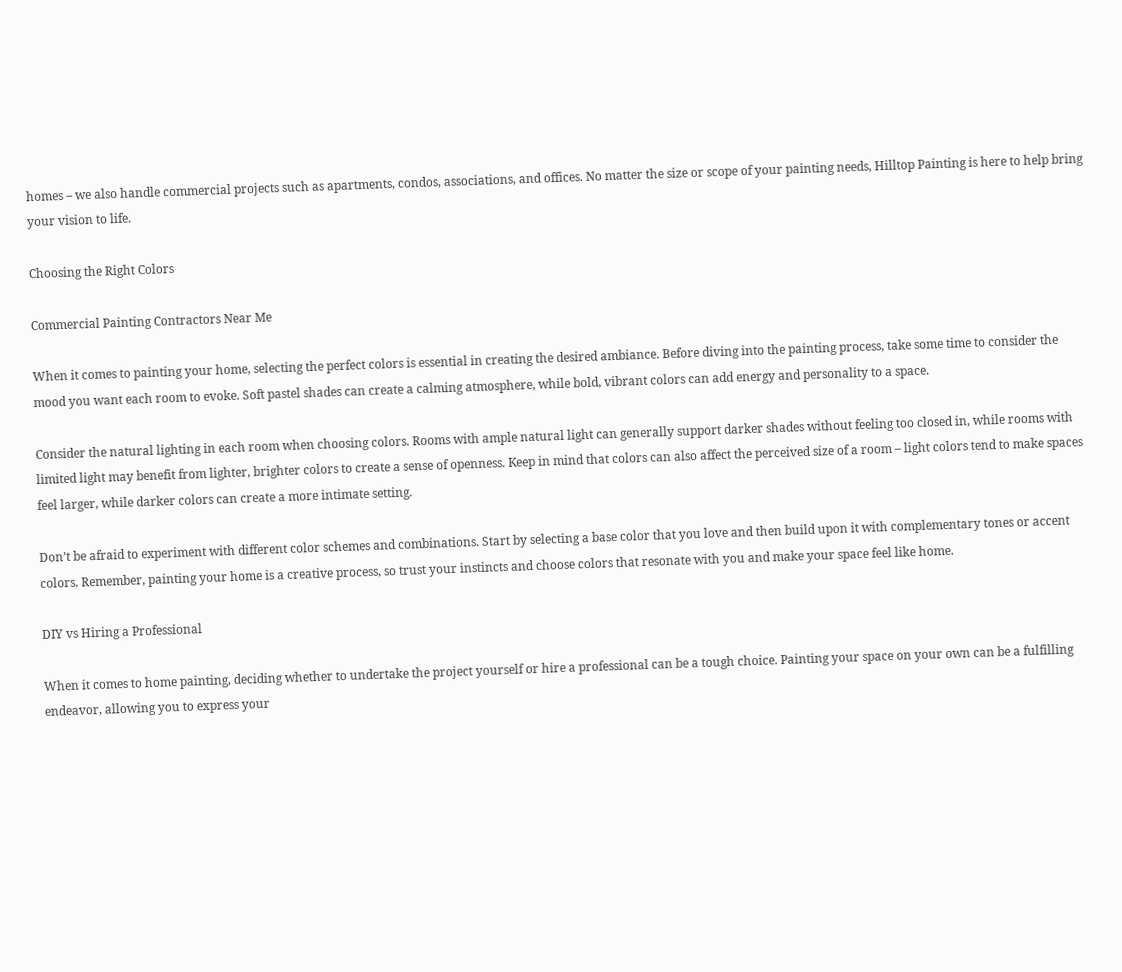homes – we also handle commercial projects such as apartments, condos, associations, and offices. No matter the size or scope of your painting needs, Hilltop Painting is here to help bring your vision to life.

Choosing the Right Colors

Commercial Painting Contractors Near Me

When it comes to painting your home, selecting the perfect colors is essential in creating the desired ambiance. Before diving into the painting process, take some time to consider the mood you want each room to evoke. Soft pastel shades can create a calming atmosphere, while bold, vibrant colors can add energy and personality to a space.

Consider the natural lighting in each room when choosing colors. Rooms with ample natural light can generally support darker shades without feeling too closed in, while rooms with limited light may benefit from lighter, brighter colors to create a sense of openness. Keep in mind that colors can also affect the perceived size of a room – light colors tend to make spaces feel larger, while darker colors can create a more intimate setting.

Don’t be afraid to experiment with different color schemes and combinations. Start by selecting a base color that you love and then build upon it with complementary tones or accent colors. Remember, painting your home is a creative process, so trust your instincts and choose colors that resonate with you and make your space feel like home.

DIY vs Hiring a Professional

When it comes to home painting, deciding whether to undertake the project yourself or hire a professional can be a tough choice. Painting your space on your own can be a fulfilling endeavor, allowing you to express your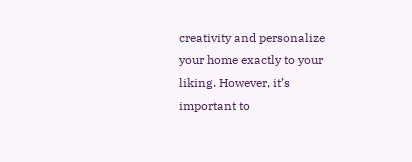creativity and personalize your home exactly to your liking. However, it’s important to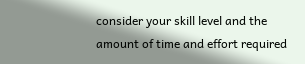consider your skill level and the amount of time and effort required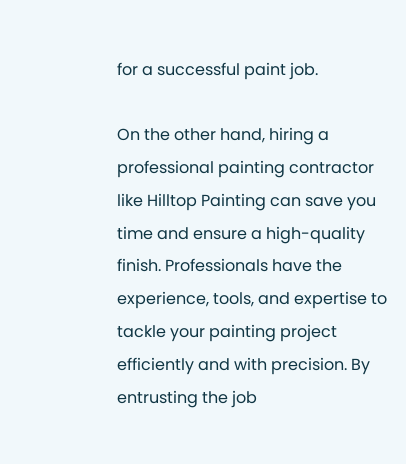for a successful paint job.

On the other hand, hiring a professional painting contractor like Hilltop Painting can save you time and ensure a high-quality finish. Professionals have the experience, tools, and expertise to tackle your painting project efficiently and with precision. By entrusting the job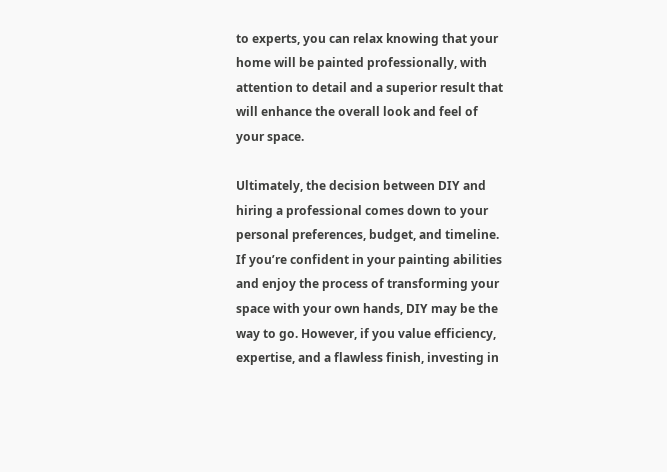to experts, you can relax knowing that your home will be painted professionally, with attention to detail and a superior result that will enhance the overall look and feel of your space.

Ultimately, the decision between DIY and hiring a professional comes down to your personal preferences, budget, and timeline. If you’re confident in your painting abilities and enjoy the process of transforming your space with your own hands, DIY may be the way to go. However, if you value efficiency, expertise, and a flawless finish, investing in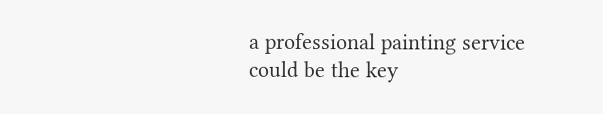a professional painting service could be the key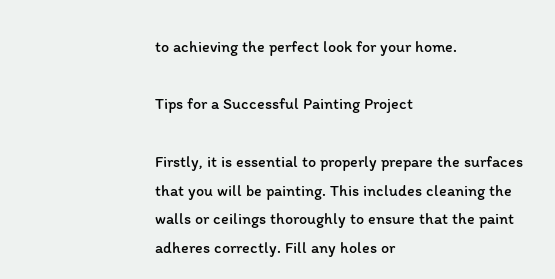to achieving the perfect look for your home.

Tips for a Successful Painting Project

Firstly, it is essential to properly prepare the surfaces that you will be painting. This includes cleaning the walls or ceilings thoroughly to ensure that the paint adheres correctly. Fill any holes or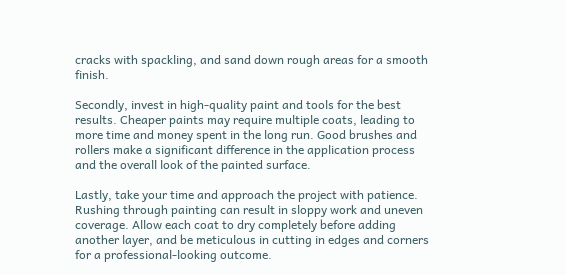cracks with spackling, and sand down rough areas for a smooth finish.

Secondly, invest in high-quality paint and tools for the best results. Cheaper paints may require multiple coats, leading to more time and money spent in the long run. Good brushes and rollers make a significant difference in the application process and the overall look of the painted surface.

Lastly, take your time and approach the project with patience. Rushing through painting can result in sloppy work and uneven coverage. Allow each coat to dry completely before adding another layer, and be meticulous in cutting in edges and corners for a professional-looking outcome.